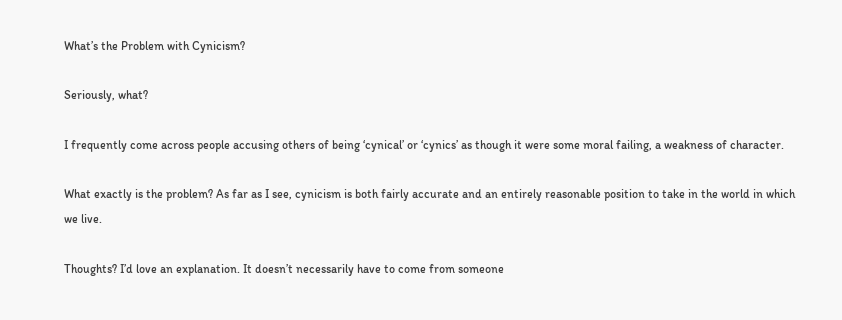What’s the Problem with Cynicism?

Seriously, what?

I frequently come across people accusing others of being ‘cynical’ or ‘cynics’ as though it were some moral failing, a weakness of character.

What exactly is the problem? As far as I see, cynicism is both fairly accurate and an entirely reasonable position to take in the world in which we live.

Thoughts? I’d love an explanation. It doesn’t necessarily have to come from someone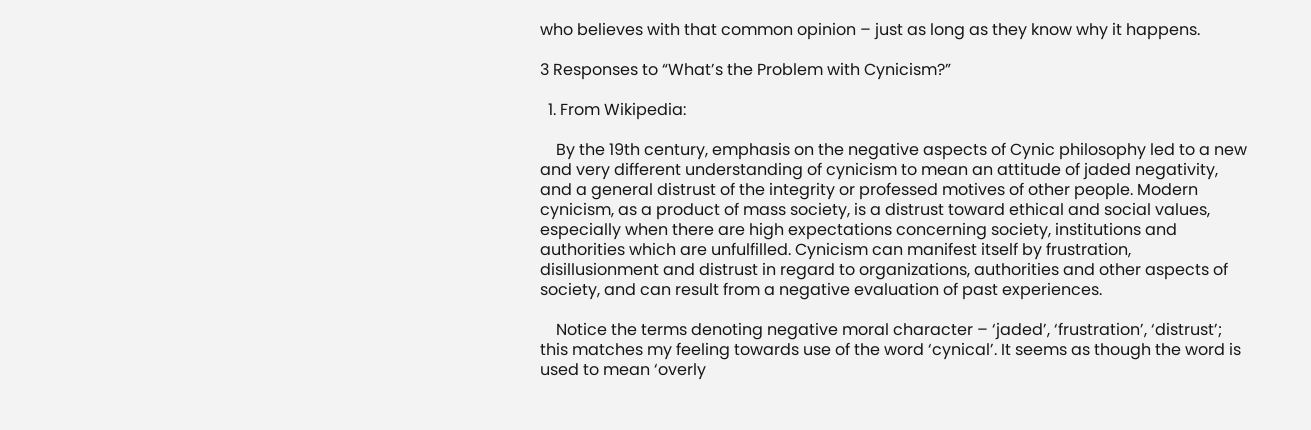who believes with that common opinion – just as long as they know why it happens.

3 Responses to “What’s the Problem with Cynicism?”

  1. From Wikipedia:

    By the 19th century, emphasis on the negative aspects of Cynic philosophy led to a new and very different understanding of cynicism to mean an attitude of jaded negativity, and a general distrust of the integrity or professed motives of other people. Modern cynicism, as a product of mass society, is a distrust toward ethical and social values, especially when there are high expectations concerning society, institutions and authorities which are unfulfilled. Cynicism can manifest itself by frustration, disillusionment and distrust in regard to organizations, authorities and other aspects of society, and can result from a negative evaluation of past experiences.

    Notice the terms denoting negative moral character – ‘jaded’, ‘frustration’, ‘distrust’; this matches my feeling towards use of the word ‘cynical’. It seems as though the word is used to mean ‘overly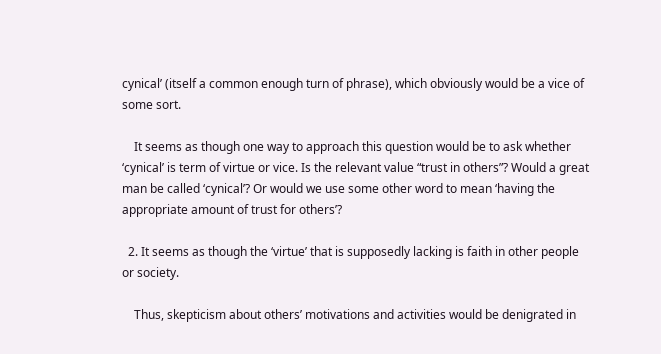cynical’ (itself a common enough turn of phrase), which obviously would be a vice of some sort.

    It seems as though one way to approach this question would be to ask whether ‘cynical’ is term of virtue or vice. Is the relevant value “trust in others”? Would a great man be called ‘cynical’? Or would we use some other word to mean ‘having the appropriate amount of trust for others’?

  2. It seems as though the ‘virtue’ that is supposedly lacking is faith in other people or society.

    Thus, skepticism about others’ motivations and activities would be denigrated in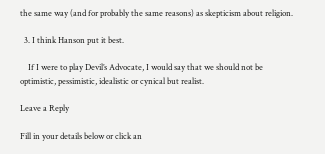the same way (and for probably the same reasons) as skepticism about religion.

  3. I think Hanson put it best.

    If I were to play Devil’s Advocate, I would say that we should not be optimistic, pessimistic, idealistic or cynical but realist.

Leave a Reply

Fill in your details below or click an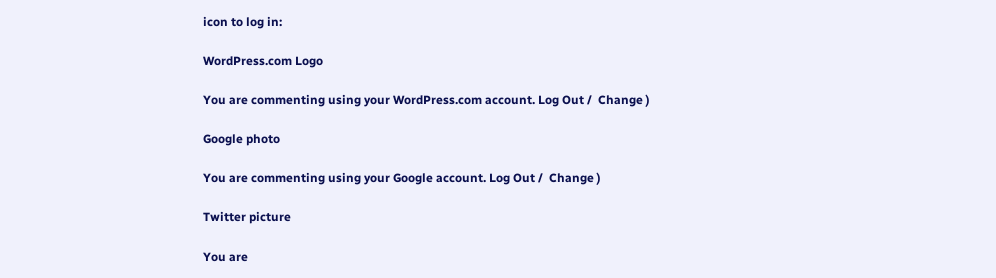icon to log in:

WordPress.com Logo

You are commenting using your WordPress.com account. Log Out /  Change )

Google photo

You are commenting using your Google account. Log Out /  Change )

Twitter picture

You are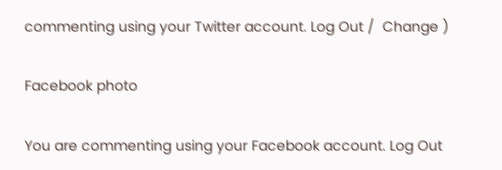commenting using your Twitter account. Log Out /  Change )

Facebook photo

You are commenting using your Facebook account. Log Out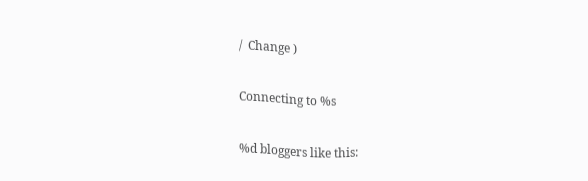/  Change )

Connecting to %s

%d bloggers like this: